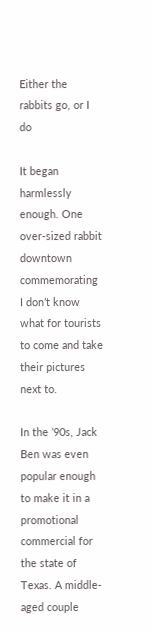Either the rabbits go, or I do

It began harmlessly enough. One over-sized rabbit downtown commemorating I don’t know what for tourists to come and take their pictures next to.

In the ’90s, Jack Ben was even popular enough to make it in a promotional commercial for the state of Texas. A middle-aged couple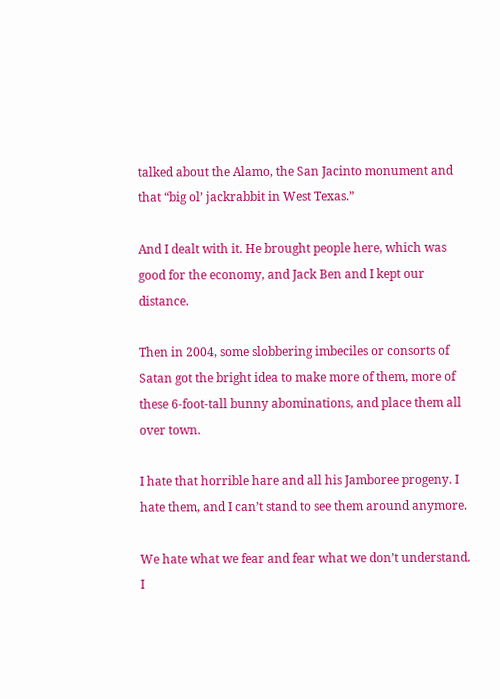talked about the Alamo, the San Jacinto monument and that “big ol’ jackrabbit in West Texas.”

And I dealt with it. He brought people here, which was good for the economy, and Jack Ben and I kept our distance.

Then in 2004, some slobbering imbeciles or consorts of Satan got the bright idea to make more of them, more of these 6-foot-tall bunny abominations, and place them all over town.

I hate that horrible hare and all his Jamboree progeny. I hate them, and I can’t stand to see them around anymore.

We hate what we fear and fear what we don’t understand. I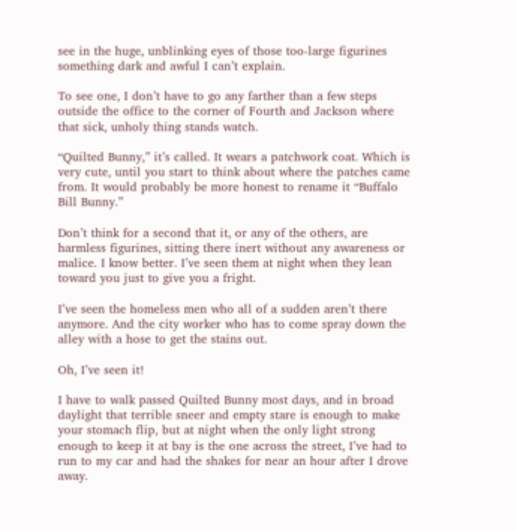see in the huge, unblinking eyes of those too-large figurines something dark and awful I can’t explain.

To see one, I don’t have to go any farther than a few steps outside the office to the corner of Fourth and Jackson where that sick, unholy thing stands watch.

“Quilted Bunny,” it’s called. It wears a patchwork coat. Which is very cute, until you start to think about where the patches came from. It would probably be more honest to rename it “Buffalo Bill Bunny.”

Don’t think for a second that it, or any of the others, are harmless figurines, sitting there inert without any awareness or malice. I know better. I’ve seen them at night when they lean toward you just to give you a fright.

I’ve seen the homeless men who all of a sudden aren’t there anymore. And the city worker who has to come spray down the alley with a hose to get the stains out.

Oh, I’ve seen it!

I have to walk passed Quilted Bunny most days, and in broad daylight that terrible sneer and empty stare is enough to make your stomach flip, but at night when the only light strong enough to keep it at bay is the one across the street, I’ve had to run to my car and had the shakes for near an hour after I drove away.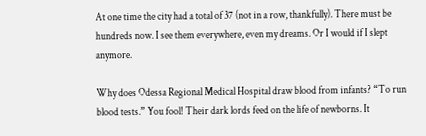At one time the city had a total of 37 (not in a row, thankfully). There must be hundreds now. I see them everywhere, even my dreams. Or I would if I slept anymore.

Why does Odessa Regional Medical Hospital draw blood from infants? “To run blood tests.” You fool! Their dark lords feed on the life of newborns. It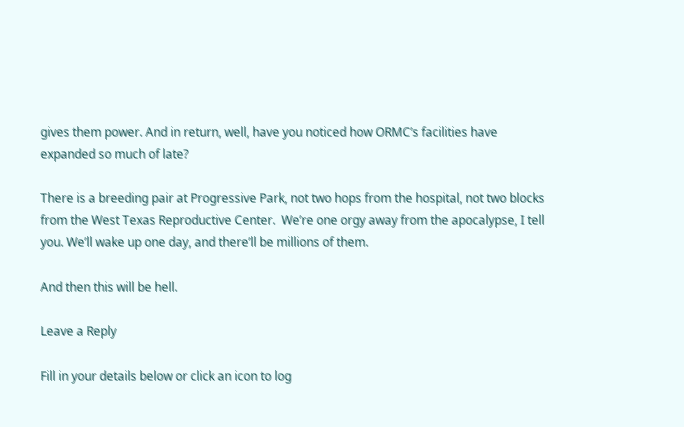gives them power. And in return, well, have you noticed how ORMC’s facilities have expanded so much of late?

There is a breeding pair at Progressive Park, not two hops from the hospital, not two blocks from the West Texas Reproductive Center.  We’re one orgy away from the apocalypse, I tell you. We’ll wake up one day, and there’ll be millions of them.

And then this will be hell.

Leave a Reply

Fill in your details below or click an icon to log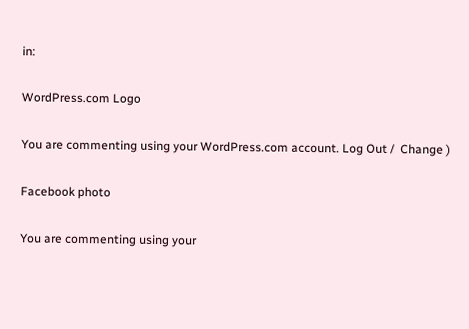in:

WordPress.com Logo

You are commenting using your WordPress.com account. Log Out /  Change )

Facebook photo

You are commenting using your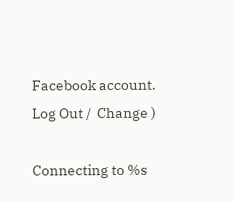Facebook account. Log Out /  Change )

Connecting to %s